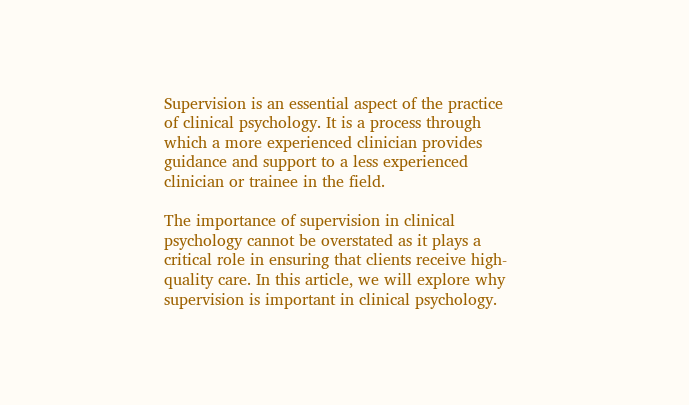Supervision is an essential aspect of the practice of clinical psychology. It is a process through which a more experienced clinician provides guidance and support to a less experienced clinician or trainee in the field.

The importance of supervision in clinical psychology cannot be overstated as it plays a critical role in ensuring that clients receive high-quality care. In this article, we will explore why supervision is important in clinical psychology.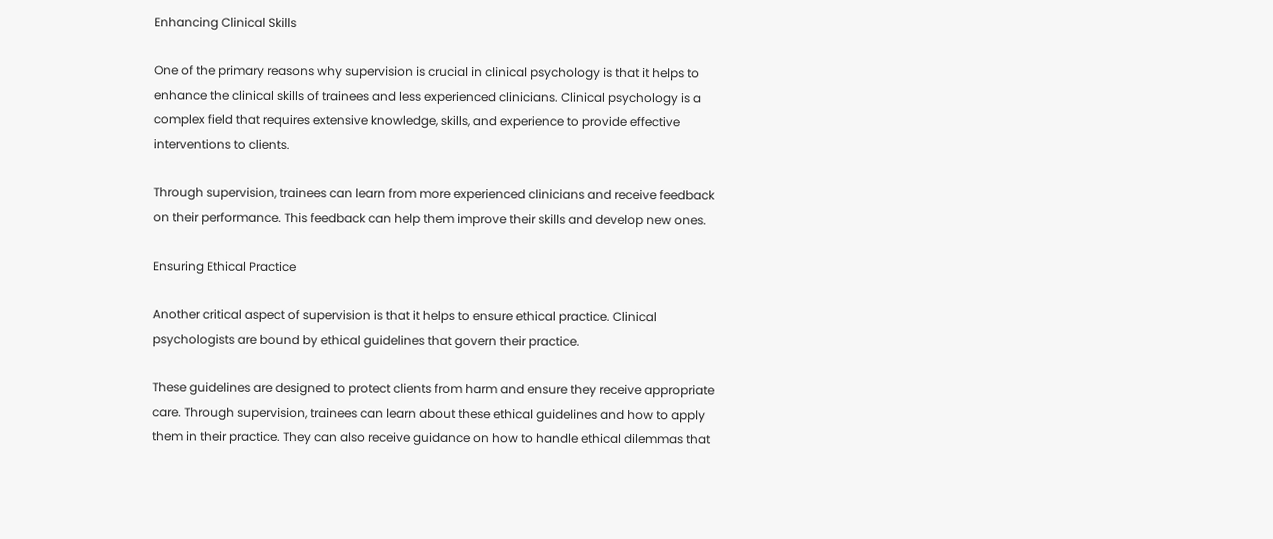Enhancing Clinical Skills

One of the primary reasons why supervision is crucial in clinical psychology is that it helps to enhance the clinical skills of trainees and less experienced clinicians. Clinical psychology is a complex field that requires extensive knowledge, skills, and experience to provide effective interventions to clients.

Through supervision, trainees can learn from more experienced clinicians and receive feedback on their performance. This feedback can help them improve their skills and develop new ones.

Ensuring Ethical Practice

Another critical aspect of supervision is that it helps to ensure ethical practice. Clinical psychologists are bound by ethical guidelines that govern their practice.

These guidelines are designed to protect clients from harm and ensure they receive appropriate care. Through supervision, trainees can learn about these ethical guidelines and how to apply them in their practice. They can also receive guidance on how to handle ethical dilemmas that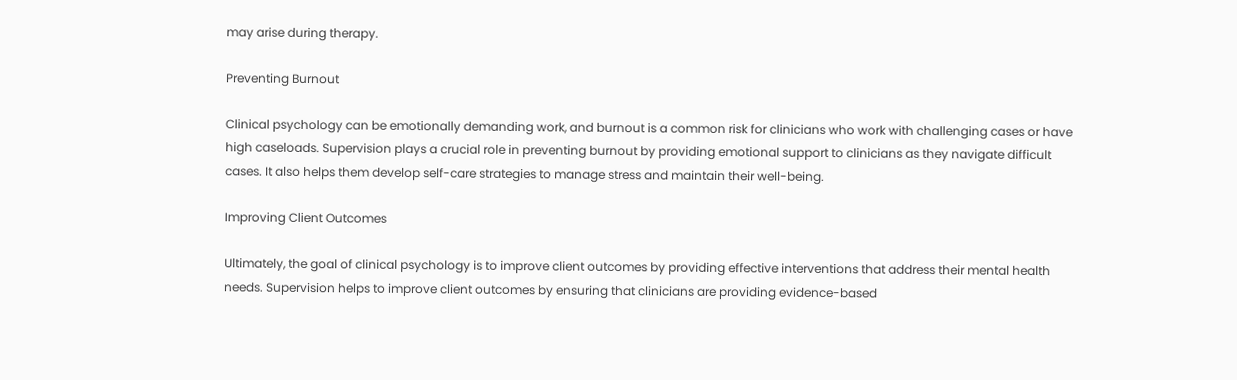may arise during therapy.

Preventing Burnout

Clinical psychology can be emotionally demanding work, and burnout is a common risk for clinicians who work with challenging cases or have high caseloads. Supervision plays a crucial role in preventing burnout by providing emotional support to clinicians as they navigate difficult cases. It also helps them develop self-care strategies to manage stress and maintain their well-being.

Improving Client Outcomes

Ultimately, the goal of clinical psychology is to improve client outcomes by providing effective interventions that address their mental health needs. Supervision helps to improve client outcomes by ensuring that clinicians are providing evidence-based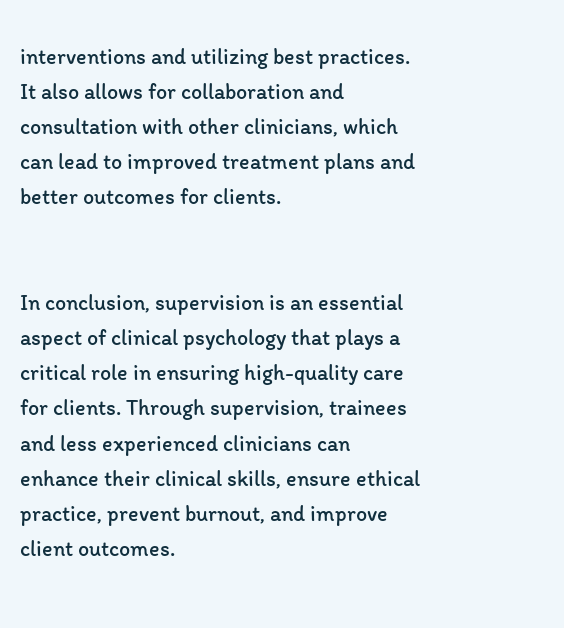interventions and utilizing best practices. It also allows for collaboration and consultation with other clinicians, which can lead to improved treatment plans and better outcomes for clients.


In conclusion, supervision is an essential aspect of clinical psychology that plays a critical role in ensuring high-quality care for clients. Through supervision, trainees and less experienced clinicians can enhance their clinical skills, ensure ethical practice, prevent burnout, and improve client outcomes.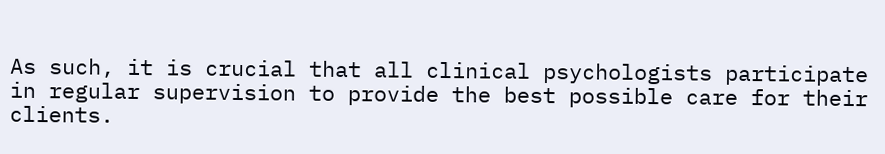As such, it is crucial that all clinical psychologists participate in regular supervision to provide the best possible care for their clients.